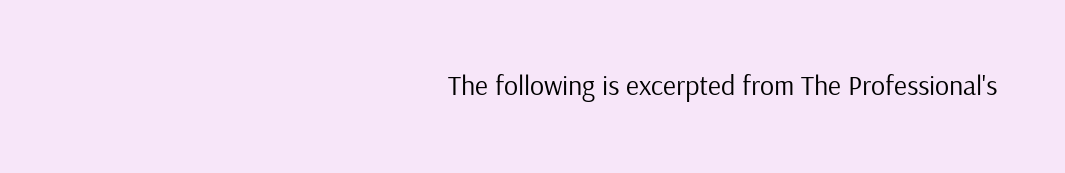The following is excerpted from The Professional's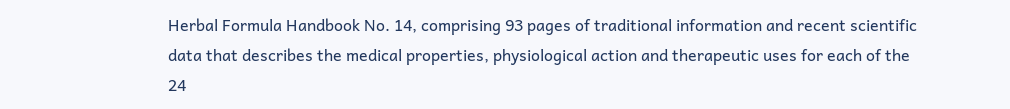Herbal Formula Handbook No. 14, comprising 93 pages of traditional information and recent scientific data that describes the medical properties, physiological action and therapeutic uses for each of the 24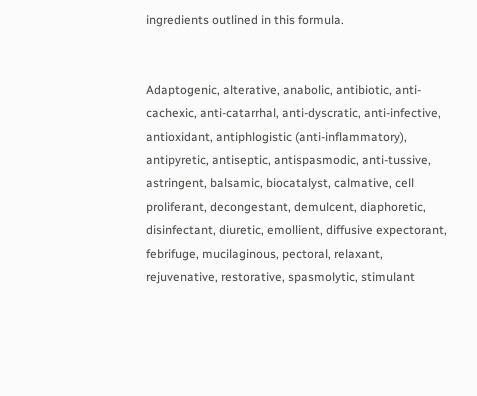ingredients outlined in this formula.


Adaptogenic, alterative, anabolic, antibiotic, anti-cachexic, anti-catarrhal, anti-dyscratic, anti-infective, antioxidant, antiphlogistic (anti-inflammatory), antipyretic, antiseptic, antispasmodic, anti-tussive, astringent, balsamic, biocatalyst, calmative, cell proliferant, decongestant, demulcent, diaphoretic, disinfectant, diuretic, emollient, diffusive expectorant, febrifuge, mucilaginous, pectoral, relaxant, rejuvenative, restorative, spasmolytic, stimulant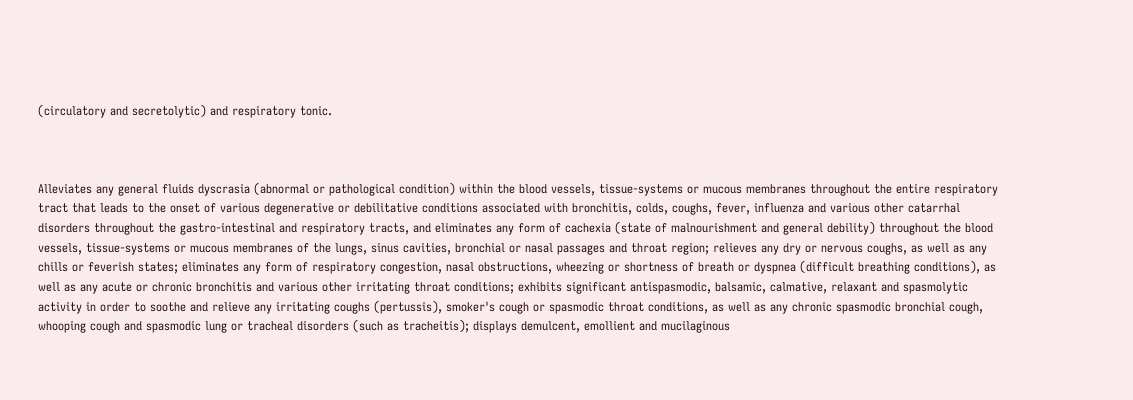(circulatory and secretolytic) and respiratory tonic.



Alleviates any general fluids dyscrasia (abnormal or pathological condition) within the blood vessels, tissue-systems or mucous membranes throughout the entire respiratory tract that leads to the onset of various degenerative or debilitative conditions associated with bronchitis, colds, coughs, fever, influenza and various other catarrhal disorders throughout the gastro-intestinal and respiratory tracts, and eliminates any form of cachexia (state of malnourishment and general debility) throughout the blood vessels, tissue-systems or mucous membranes of the lungs, sinus cavities, bronchial or nasal passages and throat region; relieves any dry or nervous coughs, as well as any chills or feverish states; eliminates any form of respiratory congestion, nasal obstructions, wheezing or shortness of breath or dyspnea (difficult breathing conditions), as well as any acute or chronic bronchitis and various other irritating throat conditions; exhibits significant antispasmodic, balsamic, calmative, relaxant and spasmolytic activity in order to soothe and relieve any irritating coughs (pertussis), smoker's cough or spasmodic throat conditions, as well as any chronic spasmodic bronchial cough, whooping cough and spasmodic lung or tracheal disorders (such as tracheitis); displays demulcent, emollient and mucilaginous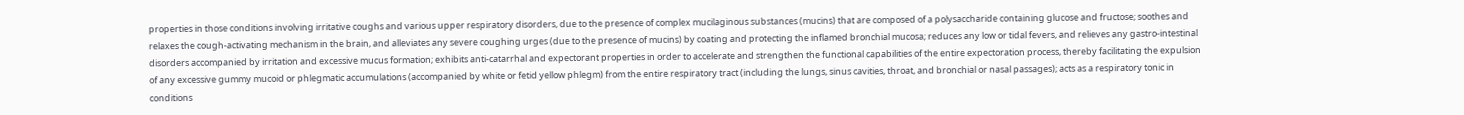properties in those conditions involving irritative coughs and various upper respiratory disorders, due to the presence of complex mucilaginous substances (mucins) that are composed of a polysaccharide containing glucose and fructose; soothes and relaxes the cough-activating mechanism in the brain, and alleviates any severe coughing urges (due to the presence of mucins) by coating and protecting the inflamed bronchial mucosa; reduces any low or tidal fevers, and relieves any gastro-intestinal disorders accompanied by irritation and excessive mucus formation; exhibits anti-catarrhal and expectorant properties in order to accelerate and strengthen the functional capabilities of the entire expectoration process, thereby facilitating the expulsion of any excessive gummy mucoid or phlegmatic accumulations (accompanied by white or fetid yellow phlegm) from the entire respiratory tract (including the lungs, sinus cavities, throat, and bronchial or nasal passages); acts as a respiratory tonic in conditions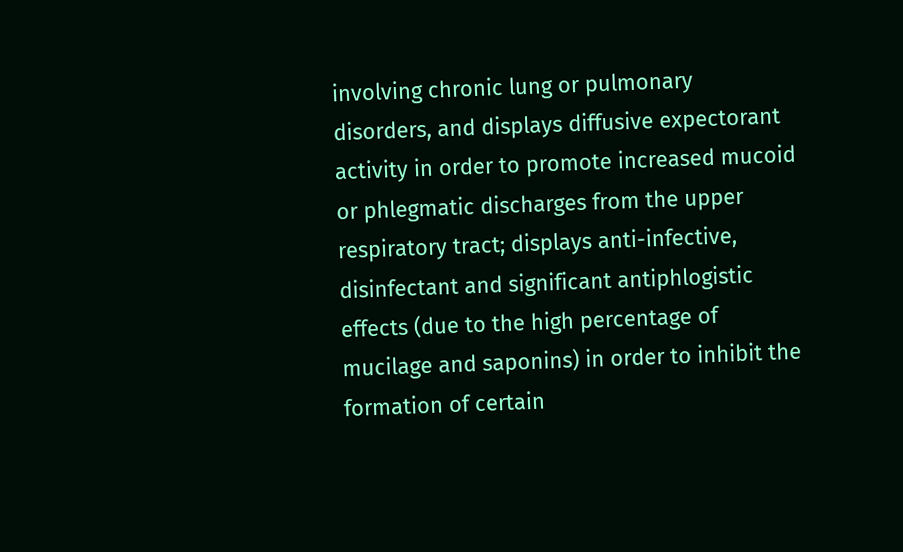involving chronic lung or pulmonary disorders, and displays diffusive expectorant activity in order to promote increased mucoid or phlegmatic discharges from the upper respiratory tract; displays anti-infective, disinfectant and significant antiphlogistic effects (due to the high percentage of mucilage and saponins) in order to inhibit the formation of certain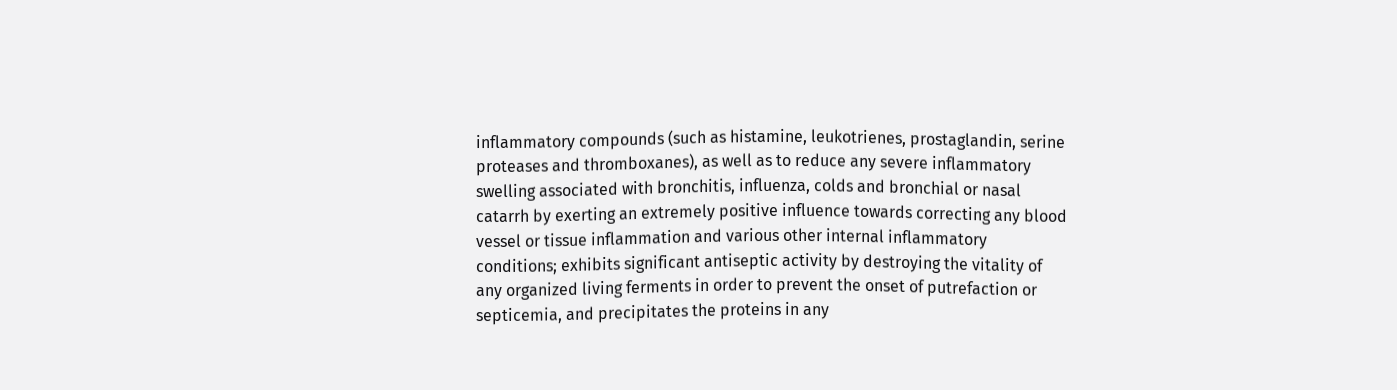inflammatory compounds (such as histamine, leukotrienes, prostaglandin, serine proteases and thromboxanes), as well as to reduce any severe inflammatory swelling associated with bronchitis, influenza, colds and bronchial or nasal catarrh by exerting an extremely positive influence towards correcting any blood vessel or tissue inflammation and various other internal inflammatory conditions; exhibits significant antiseptic activity by destroying the vitality of any organized living ferments in order to prevent the onset of putrefaction or septicemia, and precipitates the proteins in any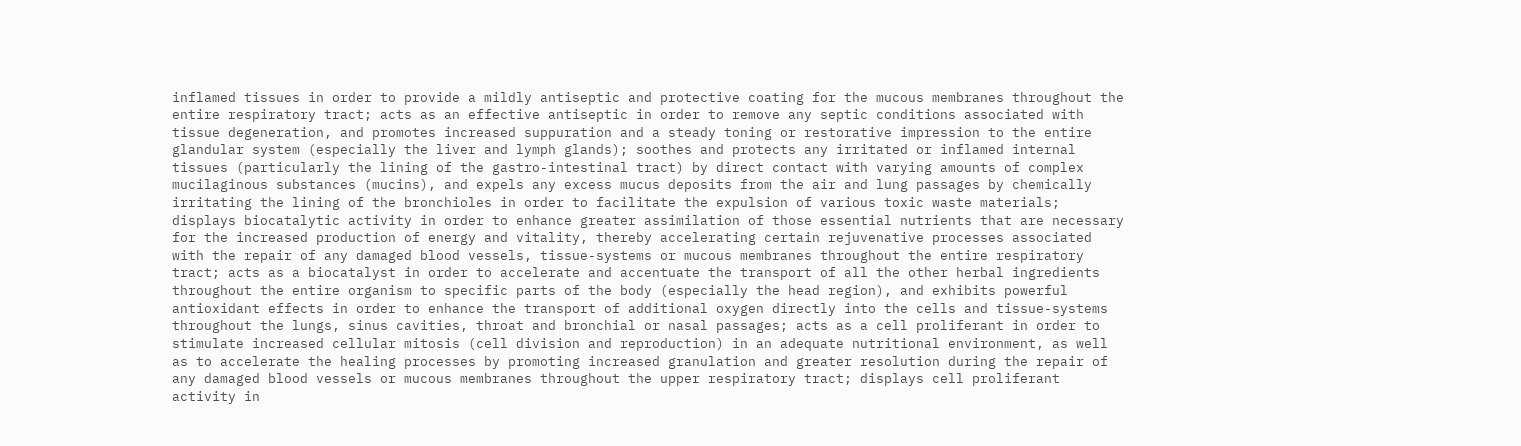inflamed tissues in order to provide a mildly antiseptic and protective coating for the mucous membranes throughout the entire respiratory tract; acts as an effective antiseptic in order to remove any septic conditions associated with tissue degeneration, and promotes increased suppuration and a steady toning or restorative impression to the entire glandular system (especially the liver and lymph glands); soothes and protects any irritated or inflamed internal tissues (particularly the lining of the gastro-intestinal tract) by direct contact with varying amounts of complex mucilaginous substances (mucins), and expels any excess mucus deposits from the air and lung passages by chemically irritating the lining of the bronchioles in order to facilitate the expulsion of various toxic waste materials; displays biocatalytic activity in order to enhance greater assimilation of those essential nutrients that are necessary for the increased production of energy and vitality, thereby accelerating certain rejuvenative processes associated with the repair of any damaged blood vessels, tissue-systems or mucous membranes throughout the entire respiratory tract; acts as a biocatalyst in order to accelerate and accentuate the transport of all the other herbal ingredients throughout the entire organism to specific parts of the body (especially the head region), and exhibits powerful antioxidant effects in order to enhance the transport of additional oxygen directly into the cells and tissue-systems throughout the lungs, sinus cavities, throat and bronchial or nasal passages; acts as a cell proliferant in order to stimulate increased cellular mitosis (cell division and reproduction) in an adequate nutritional environment, as well as to accelerate the healing processes by promoting increased granulation and greater resolution during the repair of any damaged blood vessels or mucous membranes throughout the upper respiratory tract; displays cell proliferant activity in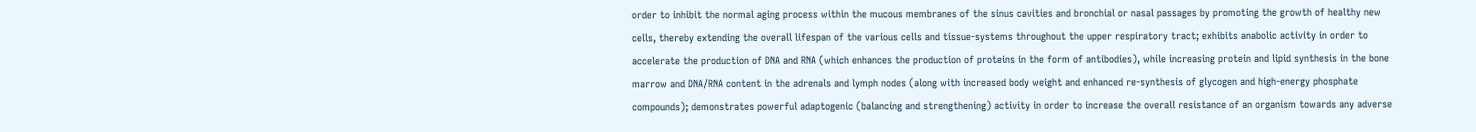order to inhibit the normal aging process within the mucous membranes of the sinus cavities and bronchial or nasal passages by promoting the growth of healthy new cells, thereby extending the overall lifespan of the various cells and tissue-systems throughout the upper respiratory tract; exhibits anabolic activity in order to accelerate the production of DNA and RNA (which enhances the production of proteins in the form of antibodies), while increasing protein and lipid synthesis in the bone marrow and DNA/RNA content in the adrenals and lymph nodes (along with increased body weight and enhanced re-synthesis of glycogen and high-energy phosphate compounds); demonstrates powerful adaptogenic (balancing and strengthening) activity in order to increase the overall resistance of an organism towards any adverse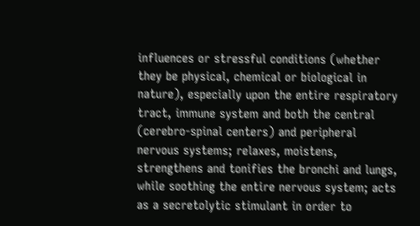influences or stressful conditions (whether they be physical, chemical or biological in nature), especially upon the entire respiratory tract, immune system and both the central (cerebro-spinal centers) and peripheral nervous systems; relaxes, moistens, strengthens and tonifies the bronchi and lungs, while soothing the entire nervous system; acts as a secretolytic stimulant in order to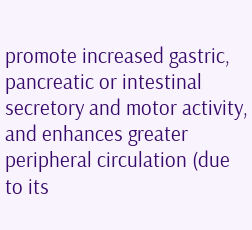promote increased gastric, pancreatic or intestinal secretory and motor activity, and enhances greater peripheral circulation (due to its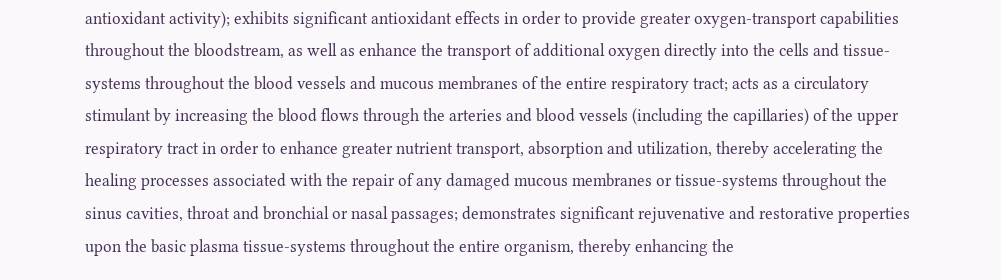antioxidant activity); exhibits significant antioxidant effects in order to provide greater oxygen-transport capabilities throughout the bloodstream, as well as enhance the transport of additional oxygen directly into the cells and tissue-systems throughout the blood vessels and mucous membranes of the entire respiratory tract; acts as a circulatory stimulant by increasing the blood flows through the arteries and blood vessels (including the capillaries) of the upper respiratory tract in order to enhance greater nutrient transport, absorption and utilization, thereby accelerating the healing processes associated with the repair of any damaged mucous membranes or tissue-systems throughout the sinus cavities, throat and bronchial or nasal passages; demonstrates significant rejuvenative and restorative properties upon the basic plasma tissue-systems throughout the entire organism, thereby enhancing the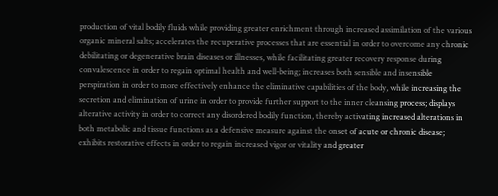production of vital bodily fluids while providing greater enrichment through increased assimilation of the various organic mineral salts; accelerates the recuperative processes that are essential in order to overcome any chronic debilitating or degenerative brain diseases or illnesses, while facilitating greater recovery response during convalescence in order to regain optimal health and well-being; increases both sensible and insensible perspiration in order to more effectively enhance the eliminative capabilities of the body, while increasing the secretion and elimination of urine in order to provide further support to the inner cleansing process; displays alterative activity in order to correct any disordered bodily function, thereby activating increased alterations in both metabolic and tissue functions as a defensive measure against the onset of acute or chronic disease; exhibits restorative effects in order to regain increased vigor or vitality and greater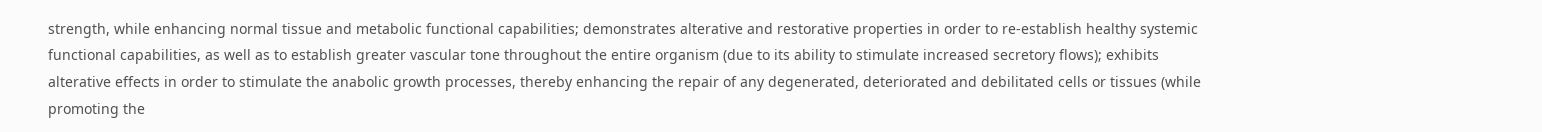strength, while enhancing normal tissue and metabolic functional capabilities; demonstrates alterative and restorative properties in order to re-establish healthy systemic functional capabilities, as well as to establish greater vascular tone throughout the entire organism (due to its ability to stimulate increased secretory flows); exhibits alterative effects in order to stimulate the anabolic growth processes, thereby enhancing the repair of any degenerated, deteriorated and debilitated cells or tissues (while promoting the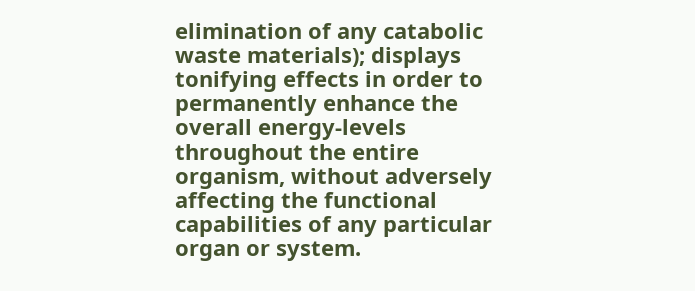elimination of any catabolic waste materials); displays tonifying effects in order to permanently enhance the overall energy-levels throughout the entire organism, without adversely affecting the functional capabilities of any particular organ or system.